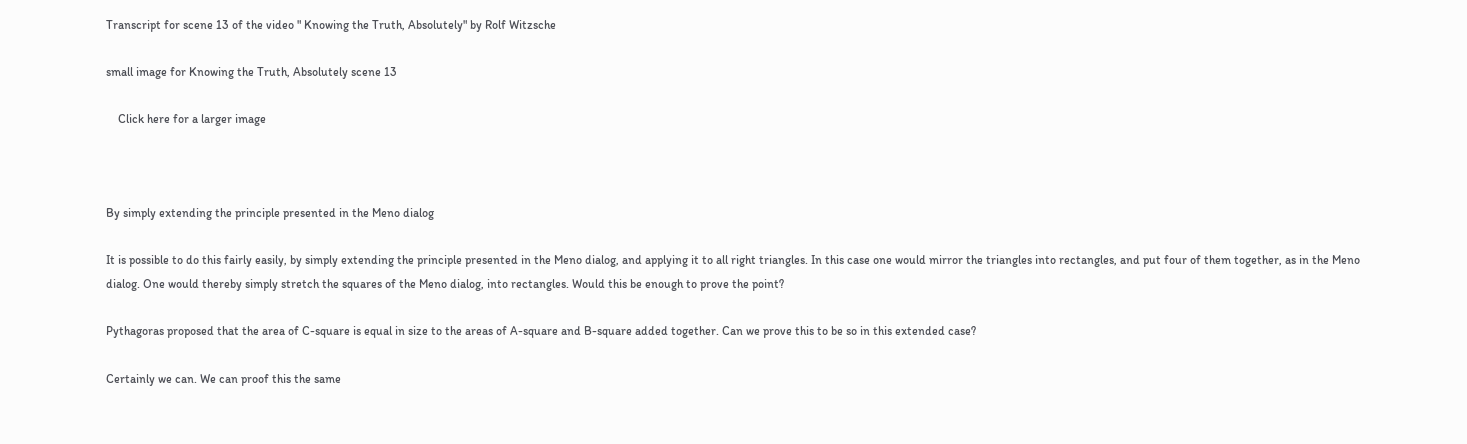Transcript for scene 13 of the video " Knowing the Truth, Absolutely" by Rolf Witzsche

small image for Knowing the Truth, Absolutely scene 13

    Click here for a larger image



By simply extending the principle presented in the Meno dialog

It is possible to do this fairly easily, by simply extending the principle presented in the Meno dialog, and applying it to all right triangles. In this case one would mirror the triangles into rectangles, and put four of them together, as in the Meno dialog. One would thereby simply stretch the squares of the Meno dialog, into rectangles. Would this be enough to prove the point?

Pythagoras proposed that the area of C-square is equal in size to the areas of A-square and B-square added together. Can we prove this to be so in this extended case?

Certainly we can. We can proof this the same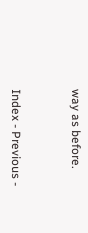way as before.


Index - Previous -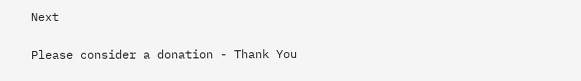Next

Please consider a donation - Thank You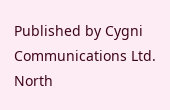Published by Cygni Communications Ltd. North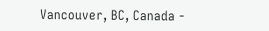Vancouver, BC, Canada -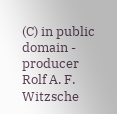(C) in public domain - producer Rolf A. F. Witzsche